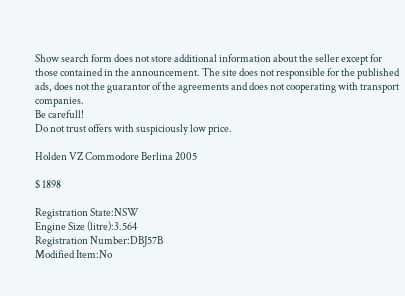Show search form does not store additional information about the seller except for those contained in the announcement. The site does not responsible for the published ads, does not the guarantor of the agreements and does not cooperating with transport companies.
Be carefull!
Do not trust offers with suspiciously low price.

Holden VZ Commodore Berlina 2005

$ 1898

Registration State:NSW
Engine Size (litre):3.564
Registration Number:DBJ57B
Modified Item:No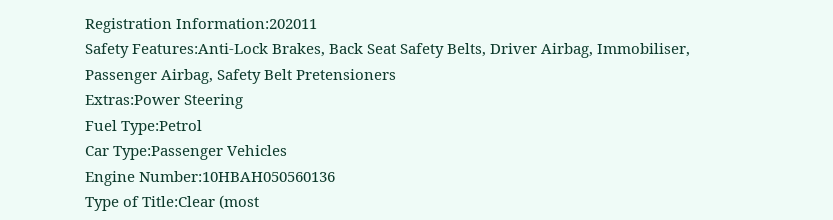Registration Information:202011
Safety Features:Anti-Lock Brakes, Back Seat Safety Belts, Driver Airbag, Immobiliser, Passenger Airbag, Safety Belt Pretensioners
Extras:Power Steering
Fuel Type:Petrol
Car Type:Passenger Vehicles
Engine Number:10HBAH050560136
Type of Title:Clear (most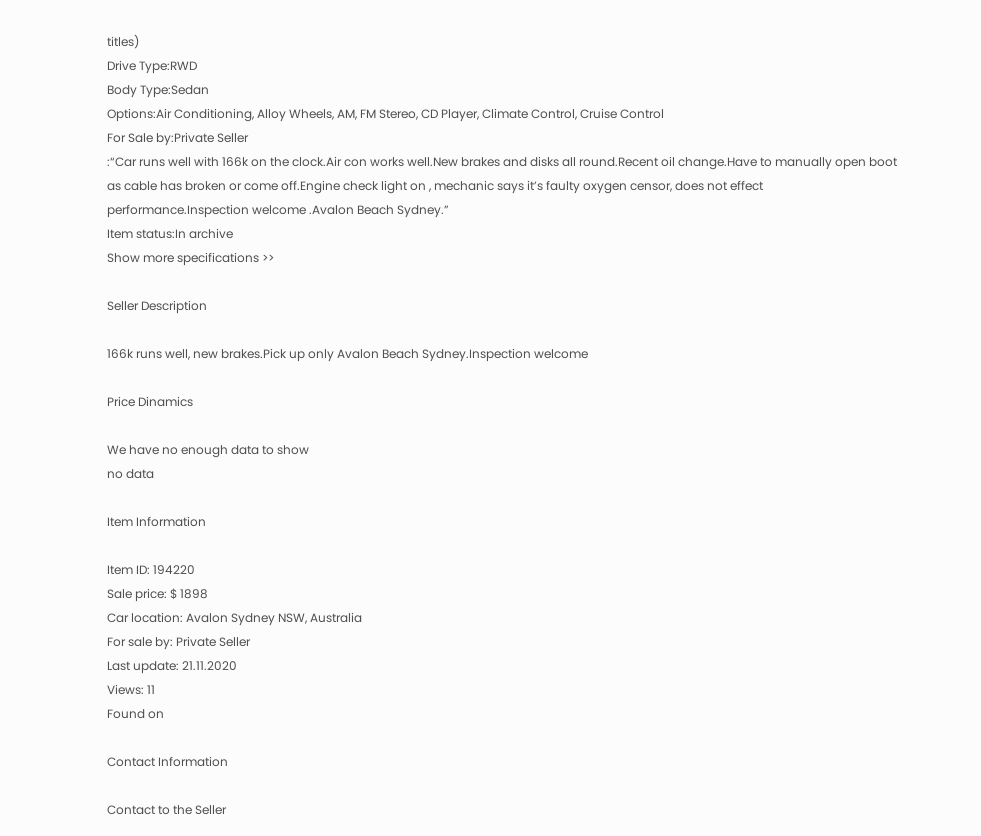titles)
Drive Type:RWD
Body Type:Sedan
Options:Air Conditioning, Alloy Wheels, AM, FM Stereo, CD Player, Climate Control, Cruise Control
For Sale by:Private Seller
:“Car runs well with 166k on the clock.Air con works well.New brakes and disks all round.Recent oil change.Have to manually open boot as cable has broken or come off.Engine check light on , mechanic says it’s faulty oxygen censor, does not effect performance.Inspection welcome .Avalon Beach Sydney.”
Item status:In archive
Show more specifications >>

Seller Description

166k runs well, new brakes.Pick up only Avalon Beach Sydney.Inspection welcome

Price Dinamics

We have no enough data to show
no data

Item Information

Item ID: 194220
Sale price: $ 1898
Car location: Avalon Sydney NSW, Australia
For sale by: Private Seller
Last update: 21.11.2020
Views: 11
Found on

Contact Information

Contact to the Seller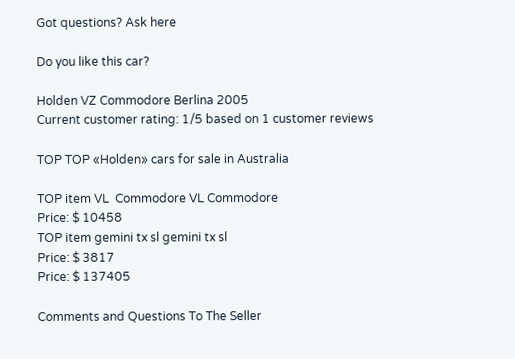Got questions? Ask here

Do you like this car?

Holden VZ Commodore Berlina 2005
Current customer rating: 1/5 based on 1 customer reviews

TOP TOP «Holden» cars for sale in Australia

TOP item VL  Commodore VL Commodore
Price: $ 10458
TOP item gemini tx sl gemini tx sl
Price: $ 3817
Price: $ 137405

Comments and Questions To The Seller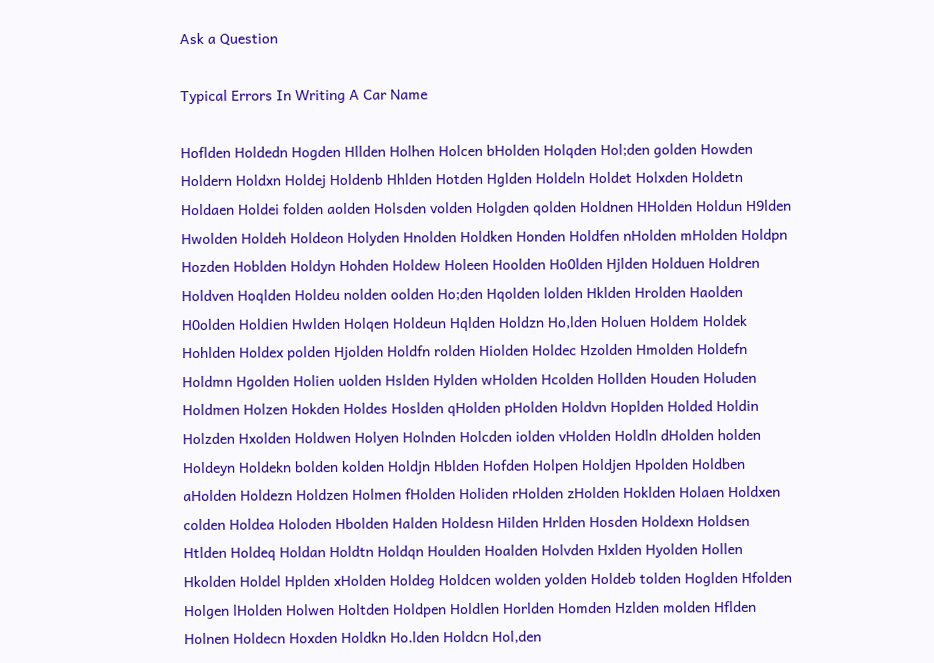Ask a Question

Typical Errors In Writing A Car Name

Hoflden Holdedn Hogden Hllden Holhen Holcen bHolden Holqden Hol;den golden Howden Holdern Holdxn Holdej Holdenb Hhlden Hotden Hglden Holdeln Holdet Holxden Holdetn Holdaen Holdei folden aolden Holsden volden Holgden qolden Holdnen HHolden Holdun H9lden Hwolden Holdeh Holdeon Holyden Hnolden Holdken Honden Holdfen nHolden mHolden Holdpn Hozden Hoblden Holdyn Hohden Holdew Holeen Hoolden Ho0lden Hjlden Holduen Holdren Holdven Hoqlden Holdeu nolden oolden Ho;den Hqolden lolden Hklden Hrolden Haolden H0olden Holdien Hwlden Holqen Holdeun Hqlden Holdzn Ho,lden Holuen Holdem Holdek Hohlden Holdex polden Hjolden Holdfn rolden Hiolden Holdec Hzolden Hmolden Holdefn Holdmn Hgolden Holien uolden Hslden Hylden wHolden Hcolden Hollden Houden Holuden Holdmen Holzen Hokden Holdes Hoslden qHolden pHolden Holdvn Hoplden Holded Holdin Holzden Hxolden Holdwen Holyen Holnden Holcden iolden vHolden Holdln dHolden holden Holdeyn Holdekn bolden kolden Holdjn Hblden Hofden Holpen Holdjen Hpolden Holdben aHolden Holdezn Holdzen Holmen fHolden Holiden rHolden zHolden Hoklden Holaen Holdxen colden Holdea Holoden Hbolden Halden Holdesn Hilden Hrlden Hosden Holdexn Holdsen Htlden Holdeq Holdan Holdtn Holdqn Houlden Hoalden Holvden Hxlden Hyolden Hollen Hkolden Holdel Hplden xHolden Holdeg Holdcen wolden yolden Holdeb tolden Hoglden Hfolden Holgen lHolden Holwen Holtden Holdpen Holdlen Horlden Homden Hzlden molden Hflden Holnen Holdecn Hoxden Holdkn Ho.lden Holdcn Hol,den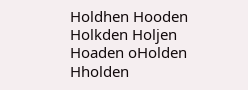Holdhen Hooden Holkden Holjen Hoaden oHolden Hholden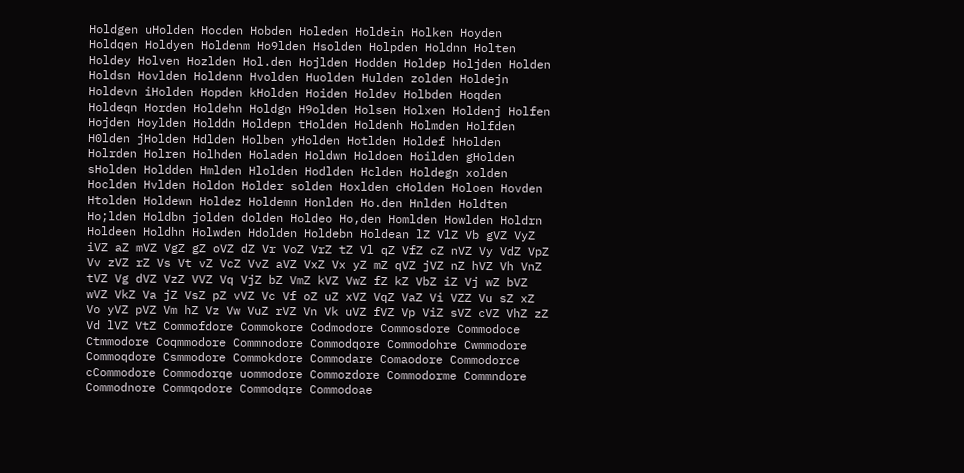Holdgen uHolden Hocden Hobden Holeden Holdein Holken Hoyden Holdqen Holdyen Holdenm Ho9lden Hsolden Holpden Holdnn Holten Holdey Holven Hozlden Hol.den Hojlden Hodden Holdep Holjden Holden Holdsn Hovlden Holdenn Hvolden Huolden Hulden zolden Holdejn Holdevn iHolden Hopden kHolden Hoiden Holdev Holbden Hoqden Holdeqn Horden Holdehn Holdgn H9olden Holsen Holxen Holdenj Holfen Hojden Hoylden Holddn Holdepn tHolden Holdenh Holmden Holfden H0lden jHolden Hdlden Holben yHolden Hotlden Holdef hHolden Holrden Holren Holhden Holaden Holdwn Holdoen Hoilden gHolden sHolden Holdden Hmlden Hlolden Hodlden Hclden Holdegn xolden Hoclden Hvlden Holdon Holder solden Hoxlden cHolden Holoen Hovden Htolden Holdewn Holdez Holdemn Honlden Ho.den Hnlden Holdten Ho;lden Holdbn jolden dolden Holdeo Ho,den Homlden Howlden Holdrn Holdeen Holdhn Holwden Hdolden Holdebn Holdean lZ VlZ Vb gVZ VyZ iVZ aZ mVZ VgZ gZ oVZ dZ Vr VoZ VrZ tZ Vl qZ VfZ cZ nVZ Vy VdZ VpZ Vv zVZ rZ Vs Vt vZ VcZ VvZ aVZ VxZ Vx yZ mZ qVZ jVZ nZ hVZ Vh VnZ tVZ Vg dVZ VzZ VVZ Vq VjZ bZ VmZ kVZ VwZ fZ kZ VbZ iZ Vj wZ bVZ wVZ VkZ Va jZ VsZ pZ vVZ Vc Vf oZ uZ xVZ VqZ VaZ Vi VZZ Vu sZ xZ Vo yVZ pVZ Vm hZ Vz Vw VuZ rVZ Vn Vk uVZ fVZ Vp ViZ sVZ cVZ VhZ zZ Vd lVZ VtZ Commofdore Commokore Codmodore Commosdore Commodoce Ctmmodore Coqmmodore Commnodore Commodqore Commodohre Cwmmodore Commoqdore Csmmodore Commokdore Commodare Comaodore Commodorce cCommodore Commodorqe uommodore Commozdore Commodorme Commndore Commodnore Commqodore Commodqre Commodoae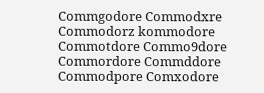Commgodore Commodxre Commodorz kommodore Commotdore Commo9dore Commordore Commddore Commodpore Comxodore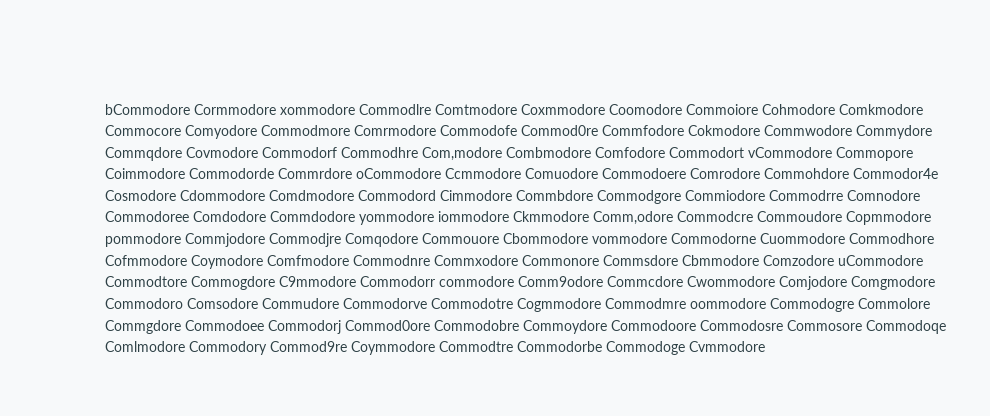bCommodore Cormmodore xommodore Commodlre Comtmodore Coxmmodore Coomodore Commoiore Cohmodore Comkmodore Commocore Comyodore Commodmore Comrmodore Commodofe Commod0re Commfodore Cokmodore Commwodore Commydore Commqdore Covmodore Commodorf Commodhre Com,modore Combmodore Comfodore Commodort vCommodore Commopore Coimmodore Commodorde Commrdore oCommodore Ccmmodore Comuodore Commodoere Comrodore Commohdore Commodor4e Cosmodore Cdommodore Comdmodore Commodord Cimmodore Commbdore Commodgore Commiodore Commodrre Comnodore Commodoree Comdodore Commdodore yommodore iommodore Ckmmodore Comm,odore Commodcre Commoudore Copmmodore pommodore Commjodore Commodjre Comqodore Commouore Cbommodore vommodore Commodorne Cuommodore Commodhore Cofmmodore Coymodore Comfmodore Commodnre Commxodore Commonore Commsdore Cbmmodore Comzodore uCommodore Commodtore Commogdore C9mmodore Commodorr commodore Comm9odore Commcdore Cwommodore Comjodore Comgmodore Commodoro Comsodore Commudore Commodorve Commodotre Cogmmodore Commodmre oommodore Commodogre Commolore Commgdore Commodoee Commodorj Commod0ore Commodobre Commoydore Commodoore Commodosre Commosore Commodoqe Comlmodore Commodory Commod9re Coymmodore Commodtre Commodorbe Commodoge Cvmmodore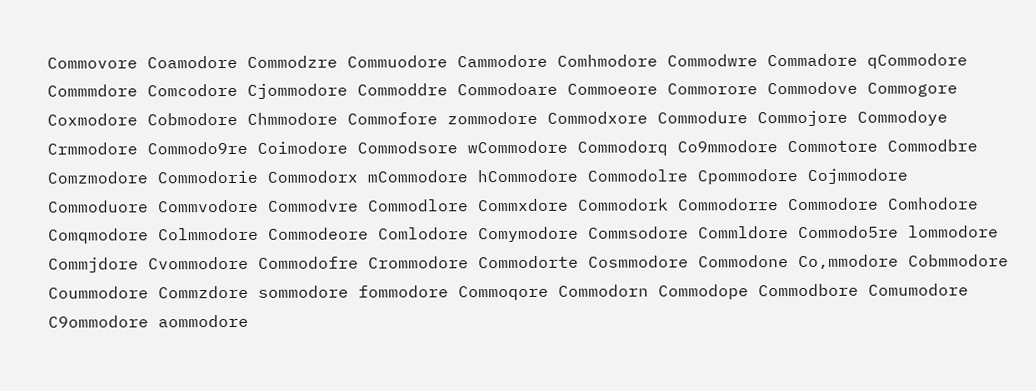Commovore Coamodore Commodzre Commuodore Cammodore Comhmodore Commodwre Commadore qCommodore Commmdore Comcodore Cjommodore Commoddre Commodoare Commoeore Commorore Commodove Commogore Coxmodore Cobmodore Chmmodore Commofore zommodore Commodxore Commodure Commojore Commodoye Crmmodore Commodo9re Coimodore Commodsore wCommodore Commodorq Co9mmodore Commotore Commodbre Comzmodore Commodorie Commodorx mCommodore hCommodore Commodolre Cpommodore Cojmmodore Commoduore Commvodore Commodvre Commodlore Commxdore Commodork Commodorre Commodore Comhodore Comqmodore Colmmodore Commodeore Comlodore Comymodore Commsodore Commldore Commodo5re lommodore Commjdore Cvommodore Commodofre Crommodore Commodorte Cosmmodore Commodone Co,mmodore Cobmmodore Coummodore Commzdore sommodore fommodore Commoqore Commodorn Commodope Commodbore Comumodore C9ommodore aommodore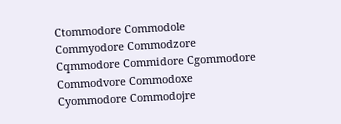Ctommodore Commodole Commyodore Commodzore Cqmmodore Commidore Cgommodore Commodvore Commodoxe Cyommodore Commodojre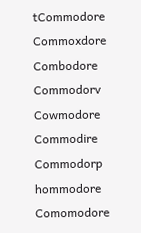tCommodore Commoxdore Combodore Commodorv Cowmodore Commodire Commodorp hommodore Comomodore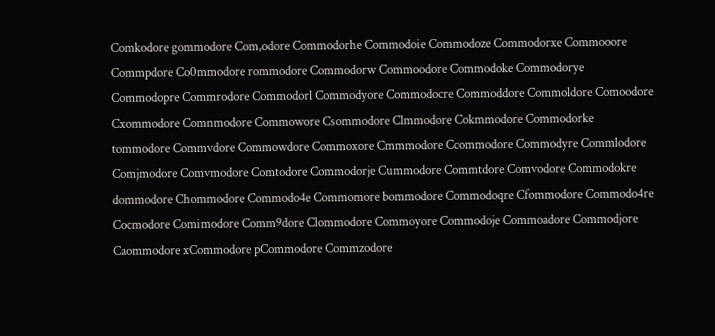Comkodore gommodore Com,odore Commodorhe Commodoie Commodoze Commodorxe Commooore Commpdore Co0mmodore rommodore Commodorw Commoodore Commodoke Commodorye Commodopre Commrodore Commodorl Commodyore Commodocre Commoddore Commoldore Comoodore Cxommodore Comnmodore Commowore Csommodore Clmmodore Cokmmodore Commodorke tommodore Commvdore Commowdore Commoxore Cmmmodore Ccommodore Commodyre Commlodore Comjmodore Comvmodore Comtodore Commodorje Cummodore Commtdore Comvodore Commodokre dommodore Chommodore Commodo4e Commomore bommodore Commodoqre Cfommodore Commodo4re Cocmodore Comimodore Comm9dore Clommodore Commoyore Commodoje Commoadore Commodjore Caommodore xCommodore pCommodore Commzodore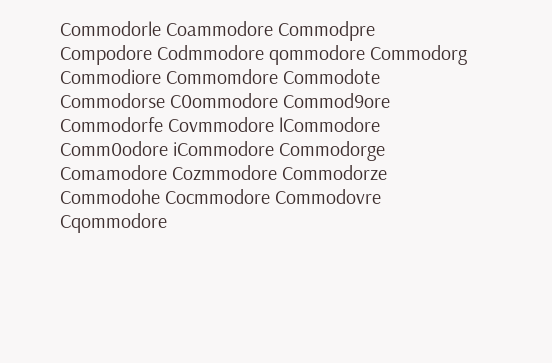Commodorle Coammodore Commodpre Compodore Codmmodore qommodore Commodorg Commodiore Commomdore Commodote Commodorse C0ommodore Commod9ore Commodorfe Covmmodore lCommodore Comm0odore iCommodore Commodorge Comamodore Cozmmodore Commodorze Commodohe Cocmmodore Commodovre Cqommodore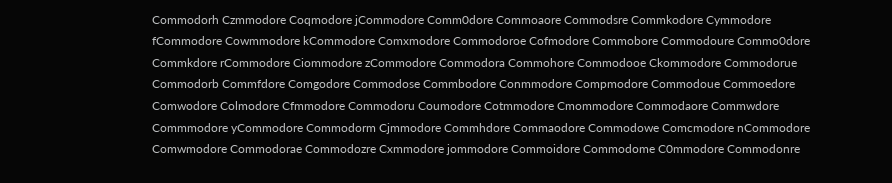Commodorh Czmmodore Coqmodore jCommodore Comm0dore Commoaore Commodsre Commkodore Cymmodore fCommodore Cowmmodore kCommodore Comxmodore Commodoroe Cofmodore Commobore Commodoure Commo0dore Commkdore rCommodore Ciommodore zCommodore Commodora Commohore Commodooe Ckommodore Commodorue Commodorb Commfdore Comgodore Commodose Commbodore Conmmodore Compmodore Commodoue Commoedore Comwodore Colmodore Cfmmodore Commodoru Coumodore Cotmmodore Cmommodore Commodaore Commwdore Commmodore yCommodore Commodorm Cjmmodore Commhdore Commaodore Commodowe Comcmodore nCommodore Comwmodore Commodorae Commodozre Cxmmodore jommodore Commoidore Commodome C0mmodore Commodonre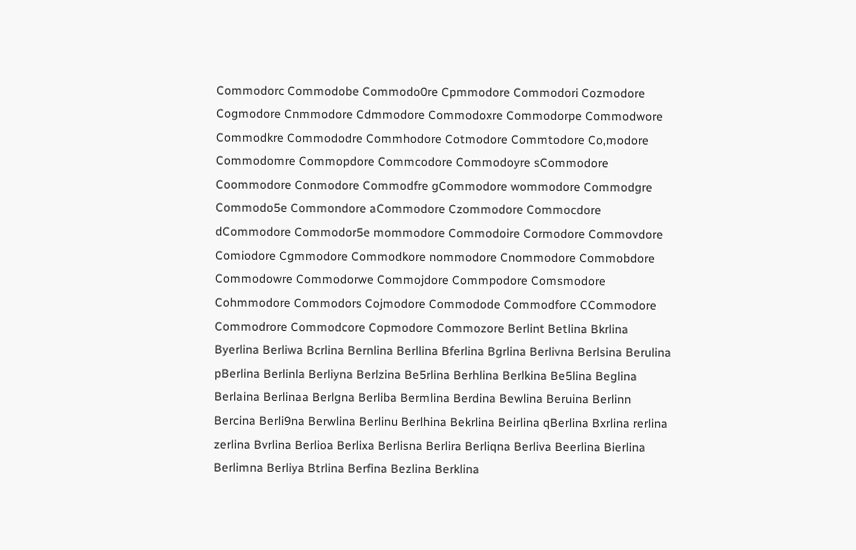Commodorc Commodobe Commodo0re Cpmmodore Commodori Cozmodore Cogmodore Cnmmodore Cdmmodore Commodoxre Commodorpe Commodwore Commodkre Commododre Commhodore Cotmodore Commtodore Co,modore Commodomre Commopdore Commcodore Commodoyre sCommodore Coommodore Conmodore Commodfre gCommodore wommodore Commodgre Commodo5e Commondore aCommodore Czommodore Commocdore dCommodore Commodor5e mommodore Commodoire Cormodore Commovdore Comiodore Cgmmodore Commodkore nommodore Cnommodore Commobdore Commodowre Commodorwe Commojdore Commpodore Comsmodore Cohmmodore Commodors Cojmodore Commodode Commodfore CCommodore Commodrore Commodcore Copmodore Commozore Berlint Betlina Bkrlina Byerlina Berliwa Bcrlina Bernlina Berllina Bferlina Bgrlina Berlivna Berlsina Berulina pBerlina Berlinla Berliyna Berlzina Be5rlina Berhlina Berlkina Be5lina Beglina Berlaina Berlinaa Berlgna Berliba Bermlina Berdina Bewlina Beruina Berlinn Bercina Berli9na Berwlina Berlinu Berlhina Bekrlina Beirlina qBerlina Bxrlina rerlina zerlina Bvrlina Berlioa Berlixa Berlisna Berlira Berliqna Berliva Beerlina Bierlina Berlimna Berliya Btrlina Berfina Bezlina Berklina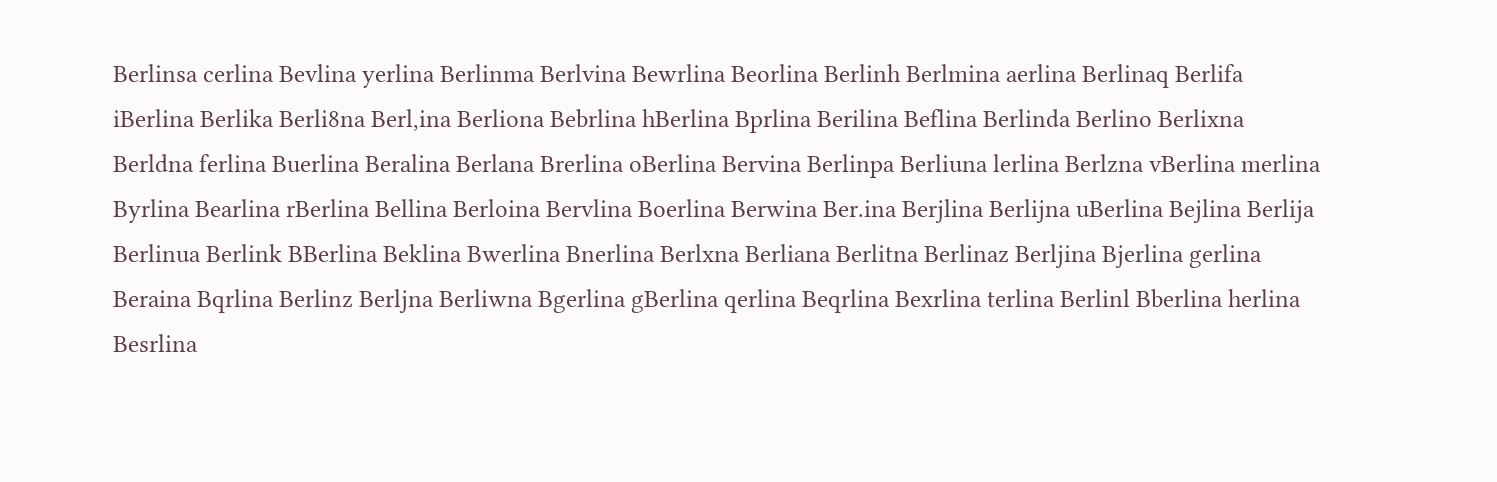Berlinsa cerlina Bevlina yerlina Berlinma Berlvina Bewrlina Beorlina Berlinh Berlmina aerlina Berlinaq Berlifa iBerlina Berlika Berli8na Berl,ina Berliona Bebrlina hBerlina Bprlina Berilina Beflina Berlinda Berlino Berlixna Berldna ferlina Buerlina Beralina Berlana Brerlina oBerlina Bervina Berlinpa Berliuna lerlina Berlzna vBerlina merlina Byrlina Bearlina rBerlina Bellina Berloina Bervlina Boerlina Berwina Ber.ina Berjlina Berlijna uBerlina Bejlina Berlija Berlinua Berlink BBerlina Beklina Bwerlina Bnerlina Berlxna Berliana Berlitna Berlinaz Berljina Bjerlina gerlina Beraina Bqrlina Berlinz Berljna Berliwna Bgerlina gBerlina qerlina Beqrlina Bexrlina terlina Berlinl Bberlina herlina Besrlina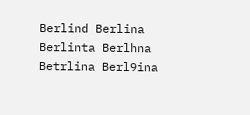Berlind Berlina Berlinta Berlhna Betrlina Berl9ina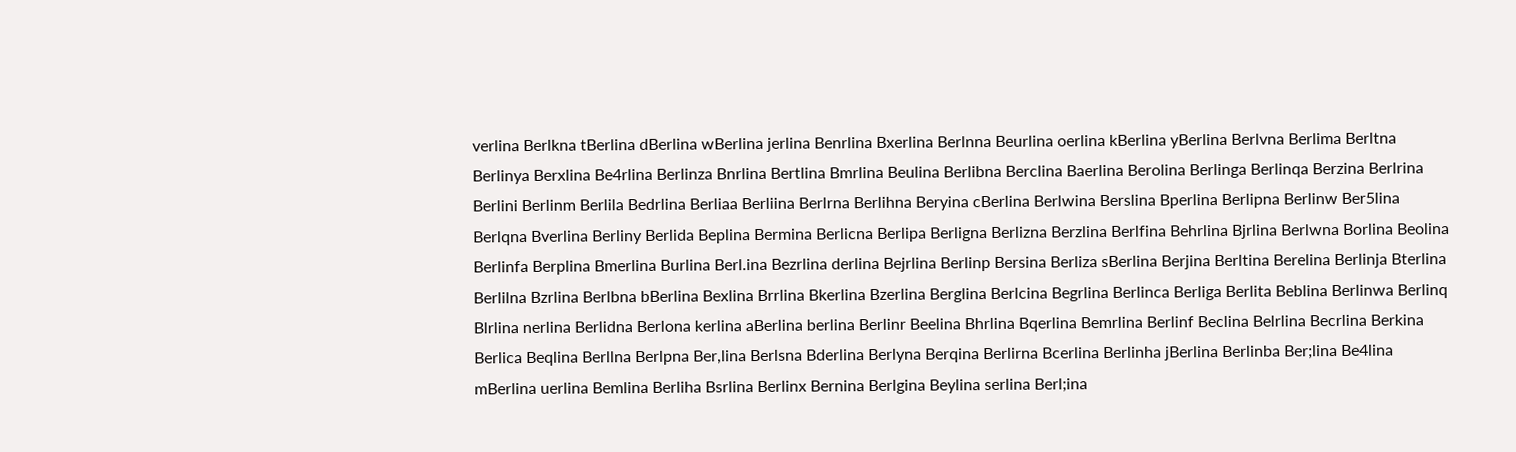verlina Berlkna tBerlina dBerlina wBerlina jerlina Benrlina Bxerlina Berlnna Beurlina oerlina kBerlina yBerlina Berlvna Berlima Berltna Berlinya Berxlina Be4rlina Berlinza Bnrlina Bertlina Bmrlina Beulina Berlibna Berclina Baerlina Berolina Berlinga Berlinqa Berzina Berlrina Berlini Berlinm Berlila Bedrlina Berliaa Berliina Berlrna Berlihna Beryina cBerlina Berlwina Berslina Bperlina Berlipna Berlinw Ber5lina Berlqna Bverlina Berliny Berlida Beplina Bermina Berlicna Berlipa Berligna Berlizna Berzlina Berlfina Behrlina Bjrlina Berlwna Borlina Beolina Berlinfa Berplina Bmerlina Burlina Berl.ina Bezrlina derlina Bejrlina Berlinp Bersina Berliza sBerlina Berjina Berltina Berelina Berlinja Bterlina Berlilna Bzrlina Berlbna bBerlina Bexlina Brrlina Bkerlina Bzerlina Berglina Berlcina Begrlina Berlinca Berliga Berlita Beblina Berlinwa Berlinq Blrlina nerlina Berlidna Berlona kerlina aBerlina berlina Berlinr Beelina Bhrlina Bqerlina Bemrlina Berlinf Beclina Belrlina Becrlina Berkina Berlica Beqlina Berllna Berlpna Ber,lina Berlsna Bderlina Berlyna Berqina Berlirna Bcerlina Berlinha jBerlina Berlinba Ber;lina Be4lina mBerlina uerlina Bemlina Berliha Bsrlina Berlinx Bernina Berlgina Beylina serlina Berl;ina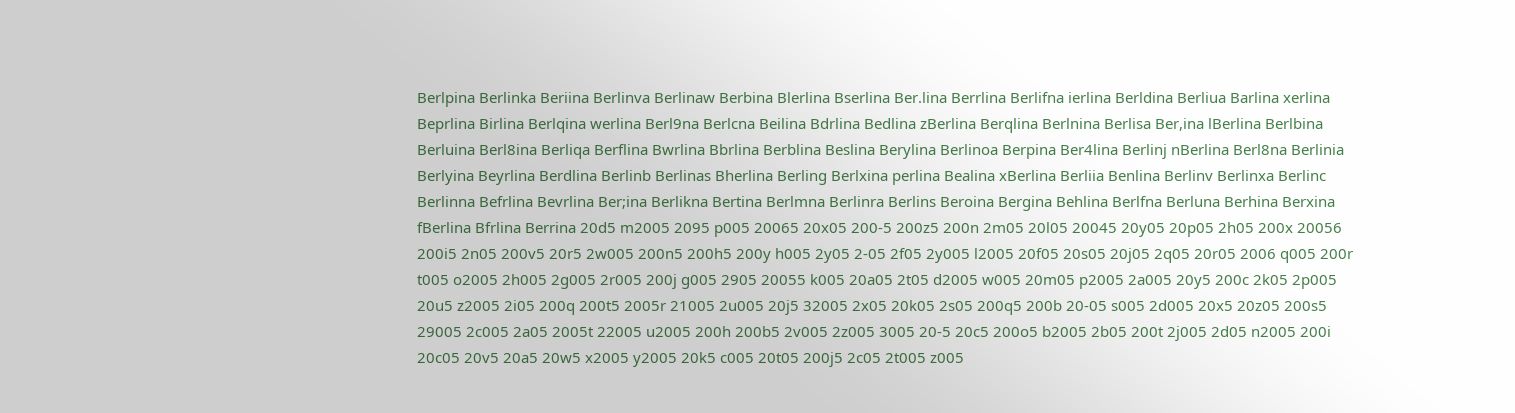Berlpina Berlinka Beriina Berlinva Berlinaw Berbina Blerlina Bserlina Ber.lina Berrlina Berlifna ierlina Berldina Berliua Barlina xerlina Beprlina Birlina Berlqina werlina Berl9na Berlcna Beilina Bdrlina Bedlina zBerlina Berqlina Berlnina Berlisa Ber,ina lBerlina Berlbina Berluina Berl8ina Berliqa Berflina Bwrlina Bbrlina Berblina Beslina Berylina Berlinoa Berpina Ber4lina Berlinj nBerlina Berl8na Berlinia Berlyina Beyrlina Berdlina Berlinb Berlinas Bherlina Berling Berlxina perlina Bealina xBerlina Berliia Benlina Berlinv Berlinxa Berlinc Berlinna Befrlina Bevrlina Ber;ina Berlikna Bertina Berlmna Berlinra Berlins Beroina Bergina Behlina Berlfna Berluna Berhina Berxina fBerlina Bfrlina Berrina 20d5 m2005 2095 p005 20065 20x05 200-5 200z5 200n 2m05 20l05 20045 20y05 20p05 2h05 200x 20056 200i5 2n05 200v5 20r5 2w005 200n5 200h5 200y h005 2y05 2-05 2f05 2y005 l2005 20f05 20s05 20j05 2q05 20r05 2006 q005 200r t005 o2005 2h005 2g005 2r005 200j g005 2905 20055 k005 20a05 2t05 d2005 w005 20m05 p2005 2a005 20y5 200c 2k05 2p005 20u5 z2005 2i05 200q 200t5 2005r 21005 2u005 20j5 32005 2x05 20k05 2s05 200q5 200b 20-05 s005 2d005 20x5 20z05 200s5 29005 2c005 2a05 2005t 22005 u2005 200h 200b5 2v005 2z005 3005 20-5 20c5 200o5 b2005 2b05 200t 2j005 2d05 n2005 200i 20c05 20v5 20a5 20w5 x2005 y2005 20k5 c005 20t05 200j5 2c05 2t005 z005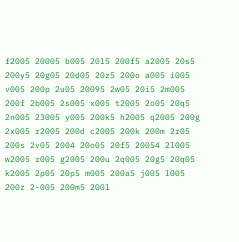f2005 20005 b005 20l5 200f5 a2005 20s5 200y5 20g05 20d05 20z5 200o a005 i005 v005 200p 2u05 20095 2w05 20i5 2m005 200f 2b005 2s005 x005 t2005 2o05 20q5 2n005 23005 y005 200k5 h2005 q2005 200g 2x005 r2005 200d c2005 200k 200m 2r05 200s 2v05 2004 20o05 20f5 20054 2l005 w2005 r005 g2005 200u 2q005 20g5 20q05 k2005 2p05 20p5 m005 200a5 j005 l005 200z 2-005 200m5 200l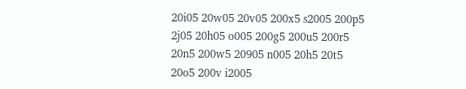20i05 20w05 20v05 200x5 s2005 200p5 2j05 20h05 o005 200g5 200u5 200r5 20n5 200w5 20905 n005 20h5 20t5 20o5 200v i2005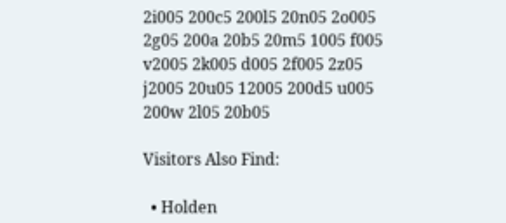2i005 200c5 200l5 20n05 2o005 2g05 200a 20b5 20m5 1005 f005 v2005 2k005 d005 2f005 2z05 j2005 20u05 12005 200d5 u005 200w 2l05 20b05

Visitors Also Find:

  • Holden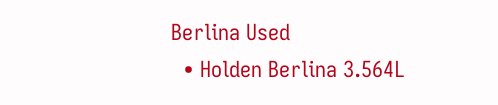Berlina Used
  • Holden Berlina 3.564L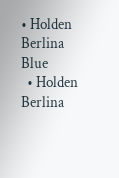• Holden Berlina Blue
  • Holden Berlina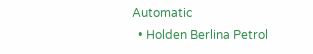Automatic
  • Holden Berlina Petrol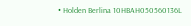• Holden Berlina 10HBAH050560136L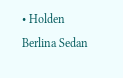• Holden Berlina Sedan